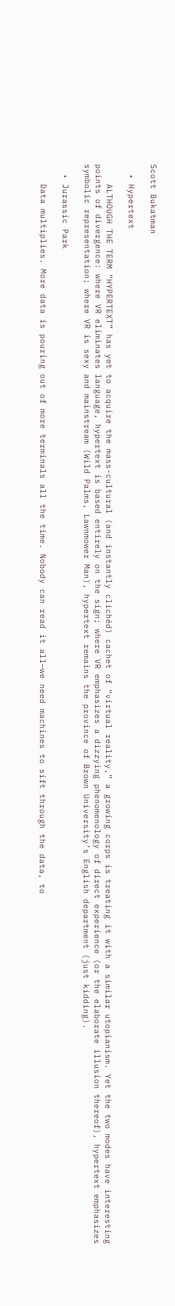Scott Bukatman

  • Hypertext

    ALTHOUGH THE TERM “HYPERTEXT” has yet to acquire the mass-cultural (and instantly clichéd) cachet of “virtual reality,” a growing corps is treating it with a similar utopianism. Yet the two modes have interesting points of divergence: where VR eliminates language, hypertext is based entirely on the sign; where VR emphasizes a dizzying phenomenology of direct experience (or the elaborate illusion thereof), hypertext emphasizes symbolic representation; where VR is sexy and mainstream (Wild Palms, Lawnmower Man), hypertext remains the province of Brown University’s English department (just kidding).

  • Jurassic Park

    Data multiplies. More data is pouring out of more terminals all the time. Nobody can read it all—we need machines to sift through the data, to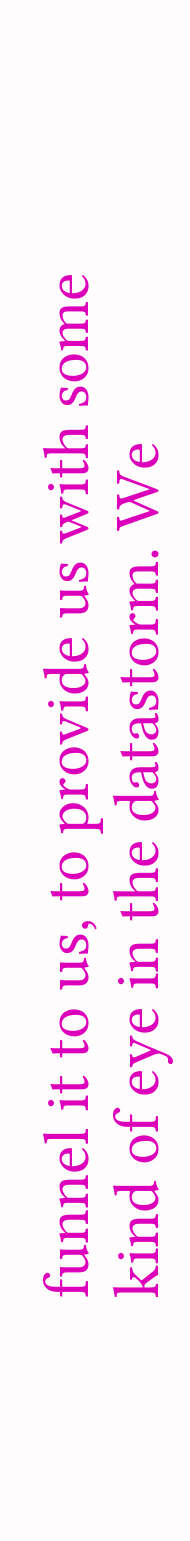funnel it to us, to provide us with some kind of eye in the datastorm. We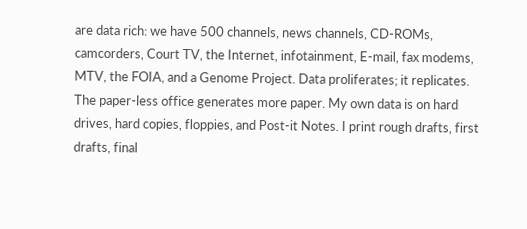are data rich: we have 500 channels, news channels, CD-ROMs, camcorders, Court TV, the Internet, infotainment, E-mail, fax modems, MTV, the FOIA, and a Genome Project. Data proliferates; it replicates. The paper-less office generates more paper. My own data is on hard drives, hard copies, floppies, and Post-it Notes. I print rough drafts, first drafts, final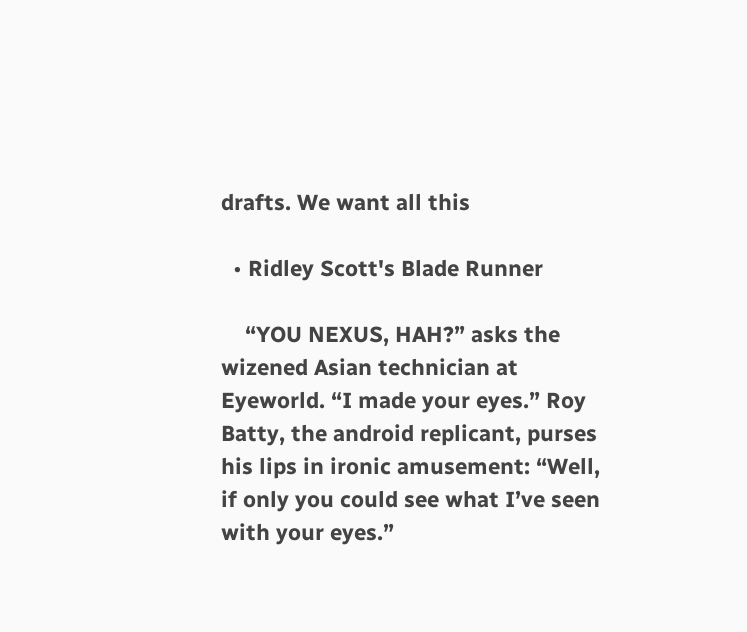drafts. We want all this

  • Ridley Scott's Blade Runner

    “YOU NEXUS, HAH?” asks the wizened Asian technician at Eyeworld. “I made your eyes.” Roy Batty, the android replicant, purses his lips in ironic amusement: “Well, if only you could see what I’ve seen with your eyes.”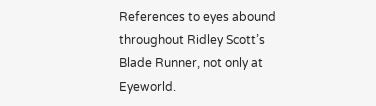References to eyes abound throughout Ridley Scott’s Blade Runner, not only at Eyeworld.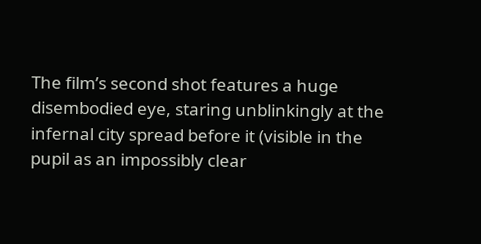The film’s second shot features a huge disembodied eye, staring unblinkingly at the infernal city spread before it (visible in the pupil as an impossibly clear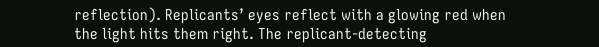reflection). Replicants’ eyes reflect with a glowing red when the light hits them right. The replicant-detecting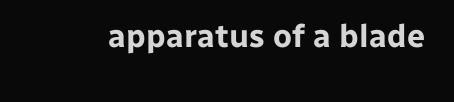apparatus of a blade